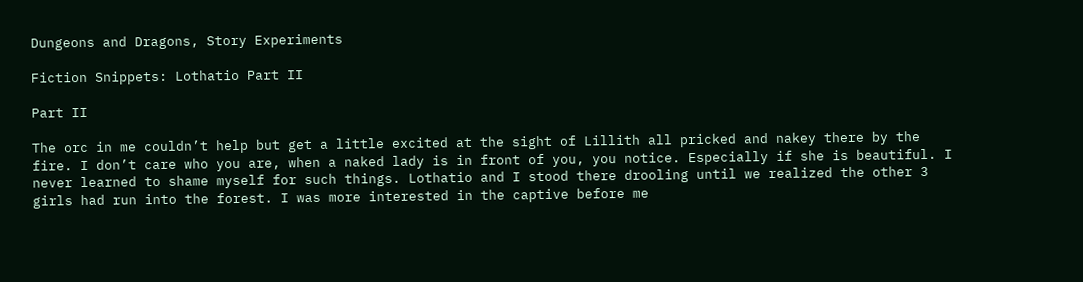Dungeons and Dragons, Story Experiments

Fiction Snippets: Lothatio Part II

Part II

The orc in me couldn’t help but get a little excited at the sight of Lillith all pricked and nakey there by the fire. I don’t care who you are, when a naked lady is in front of you, you notice. Especially if she is beautiful. I never learned to shame myself for such things. Lothatio and I stood there drooling until we realized the other 3 girls had run into the forest. I was more interested in the captive before me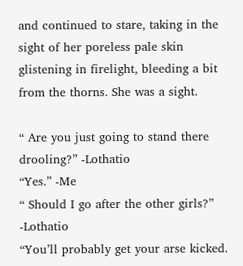and continued to stare, taking in the sight of her poreless pale skin glistening in firelight, bleeding a bit from the thorns. She was a sight.

“ Are you just going to stand there drooling?” -Lothatio
“Yes.” -Me
“ Should I go after the other girls?” -Lothatio
“You’ll probably get your arse kicked.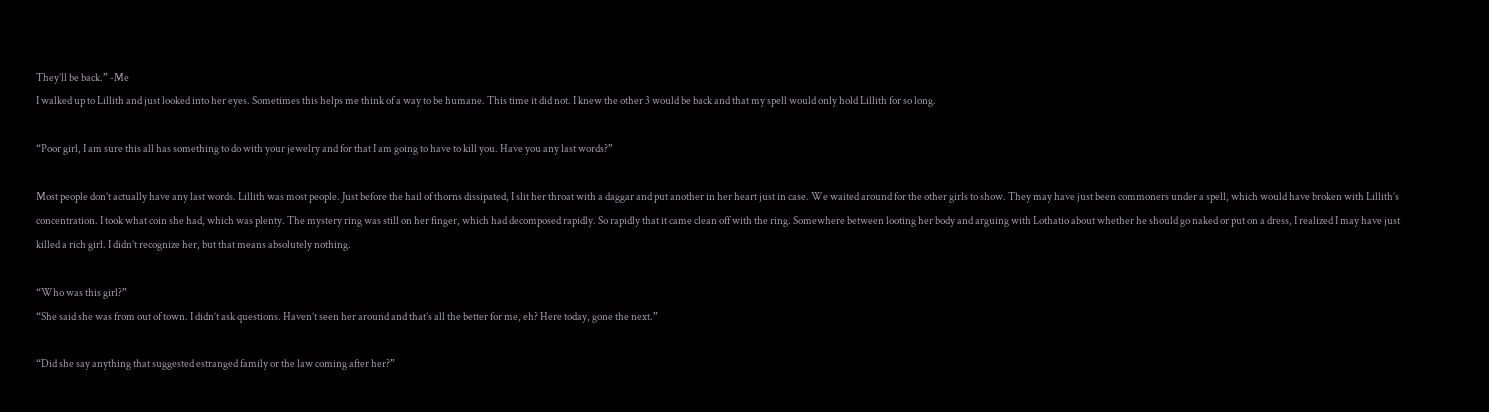They’ll be back.” -Me
I walked up to Lillith and just looked into her eyes. Sometimes this helps me think of a way to be humane. This time it did not. I knew the other 3 would be back and that my spell would only hold Lillith for so long.

“Poor girl, I am sure this all has something to do with your jewelry and for that I am going to have to kill you. Have you any last words?”

Most people don’t actually have any last words. Lillith was most people. Just before the hail of thorns dissipated, I slit her throat with a daggar and put another in her heart just in case. We waited around for the other girls to show. They may have just been commoners under a spell, which would have broken with Lillith’s concentration. I took what coin she had, which was plenty. The mystery ring was still on her finger, which had decomposed rapidly. So rapidly that it came clean off with the ring. Somewhere between looting her body and arguing with Lothatio about whether he should go naked or put on a dress, I realized I may have just killed a rich girl. I didn’t recognize her, but that means absolutely nothing.

“Who was this girl?”
“She said she was from out of town. I didn’t ask questions. Haven’t seen her around and that’s all the better for me, eh? Here today, gone the next.”

“Did she say anything that suggested estranged family or the law coming after her?”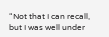“Not that I can recall, but I was well under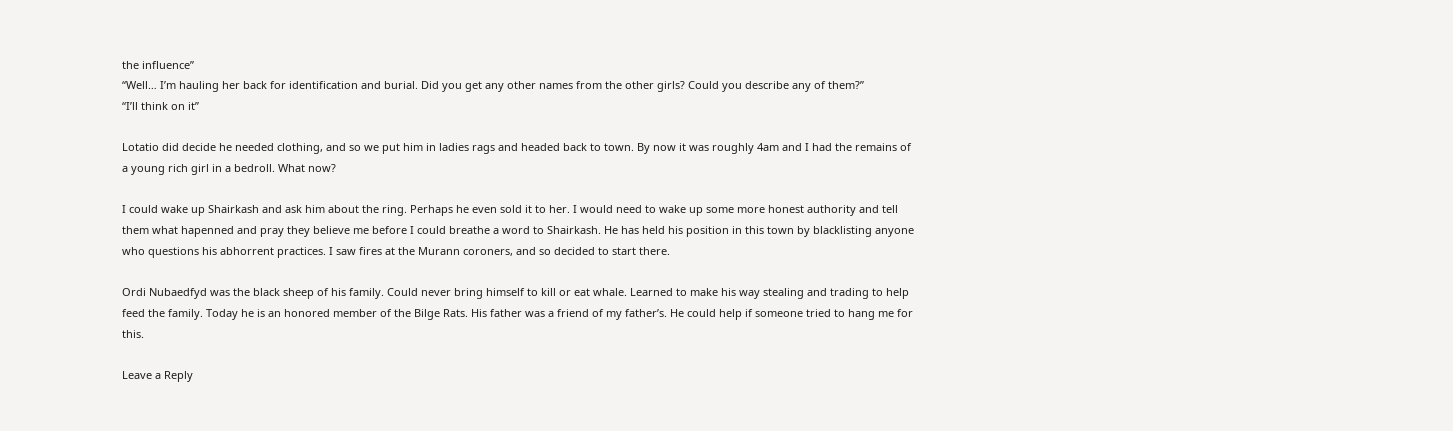the influence”
“Well… I’m hauling her back for identification and burial. Did you get any other names from the other girls? Could you describe any of them?”
“I’ll think on it”

Lotatio did decide he needed clothing, and so we put him in ladies rags and headed back to town. By now it was roughly 4am and I had the remains of a young rich girl in a bedroll. What now?

I could wake up Shairkash and ask him about the ring. Perhaps he even sold it to her. I would need to wake up some more honest authority and tell them what hapenned and pray they believe me before I could breathe a word to Shairkash. He has held his position in this town by blacklisting anyone who questions his abhorrent practices. I saw fires at the Murann coroners, and so decided to start there.

Ordi Nubaedfyd was the black sheep of his family. Could never bring himself to kill or eat whale. Learned to make his way stealing and trading to help feed the family. Today he is an honored member of the Bilge Rats. His father was a friend of my father’s. He could help if someone tried to hang me for this.

Leave a Reply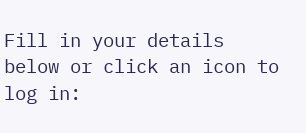Fill in your details below or click an icon to log in: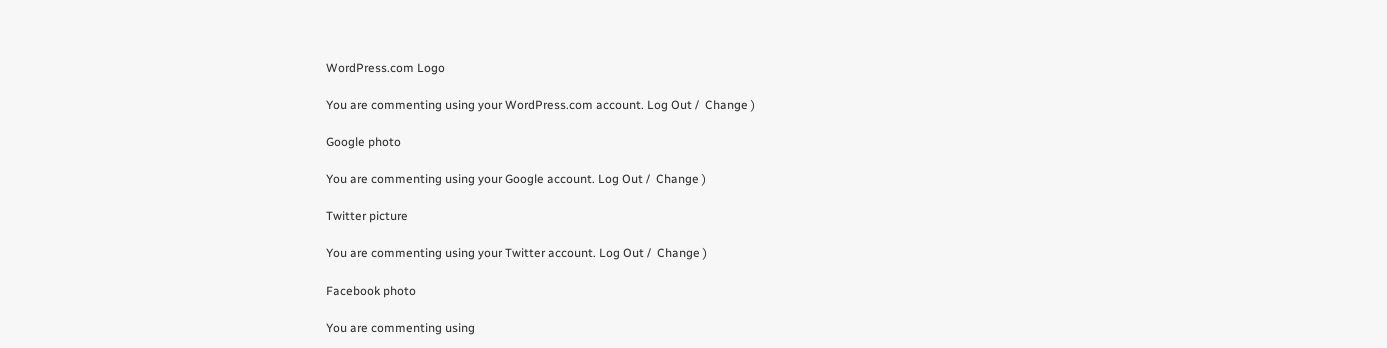WordPress.com Logo

You are commenting using your WordPress.com account. Log Out /  Change )

Google photo

You are commenting using your Google account. Log Out /  Change )

Twitter picture

You are commenting using your Twitter account. Log Out /  Change )

Facebook photo

You are commenting using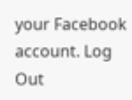your Facebook account. Log Out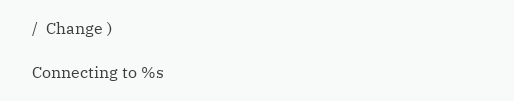/  Change )

Connecting to %s